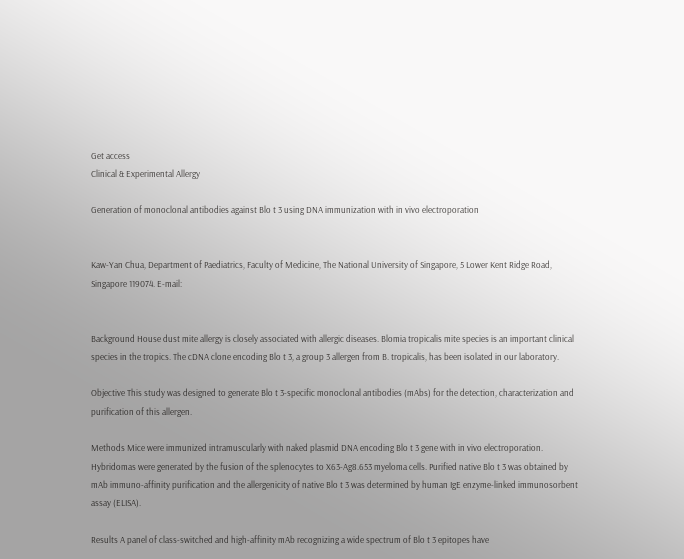Get access
Clinical & Experimental Allergy

Generation of monoclonal antibodies against Blo t 3 using DNA immunization with in vivo electroporation


Kaw-Yan Chua, Department of Paediatrics, Faculty of Medicine, The National University of Singapore, 5 Lower Kent Ridge Road, Singapore 119074. E-mail:


Background House dust mite allergy is closely associated with allergic diseases. Blomia tropicalis mite species is an important clinical species in the tropics. The cDNA clone encoding Blo t 3, a group 3 allergen from B. tropicalis, has been isolated in our laboratory.

Objective This study was designed to generate Blo t 3-specific monoclonal antibodies (mAbs) for the detection, characterization and purification of this allergen.

Methods Mice were immunized intramuscularly with naked plasmid DNA encoding Blo t 3 gene with in vivo electroporation. Hybridomas were generated by the fusion of the splenocytes to X63-Ag8.653 myeloma cells. Purified native Blo t 3 was obtained by mAb immuno-affinity purification and the allergenicity of native Blo t 3 was determined by human IgE enzyme-linked immunosorbent assay (ELISA).

Results A panel of class-switched and high-affinity mAb recognizing a wide spectrum of Blo t 3 epitopes have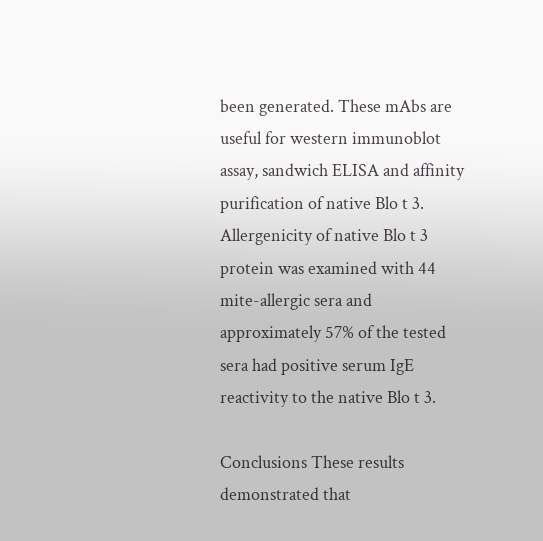been generated. These mAbs are useful for western immunoblot assay, sandwich ELISA and affinity purification of native Blo t 3. Allergenicity of native Blo t 3 protein was examined with 44 mite-allergic sera and approximately 57% of the tested sera had positive serum IgE reactivity to the native Blo t 3.

Conclusions These results demonstrated that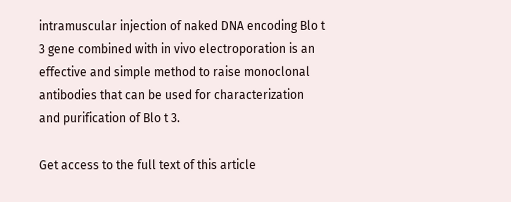intramuscular injection of naked DNA encoding Blo t 3 gene combined with in vivo electroporation is an effective and simple method to raise monoclonal antibodies that can be used for characterization and purification of Blo t 3.

Get access to the full text of this article